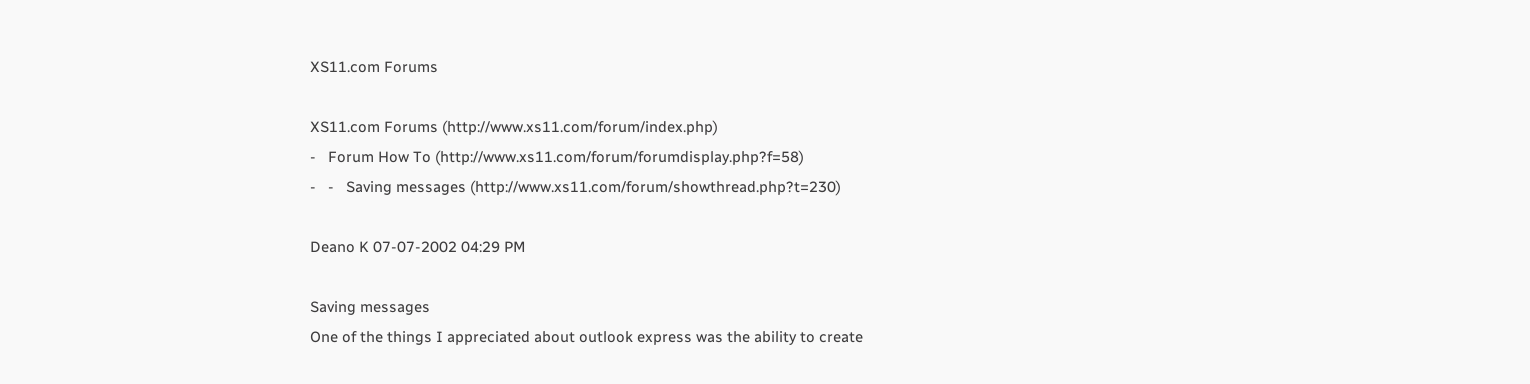XS11.com Forums

XS11.com Forums (http://www.xs11.com/forum/index.php)
-   Forum How To (http://www.xs11.com/forum/forumdisplay.php?f=58)
-   -   Saving messages (http://www.xs11.com/forum/showthread.php?t=230)

Deano K 07-07-2002 04:29 PM

Saving messages
One of the things I appreciated about outlook express was the ability to create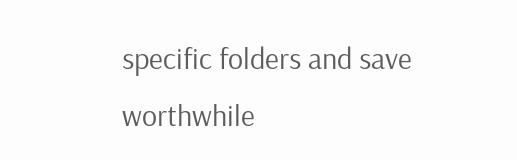specific folders and save worthwhile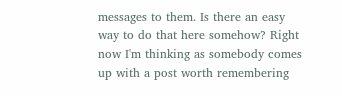messages to them. Is there an easy way to do that here somehow? Right now I'm thinking as somebody comes up with a post worth remembering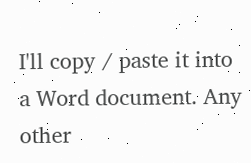I'll copy / paste it into a Word document. Any other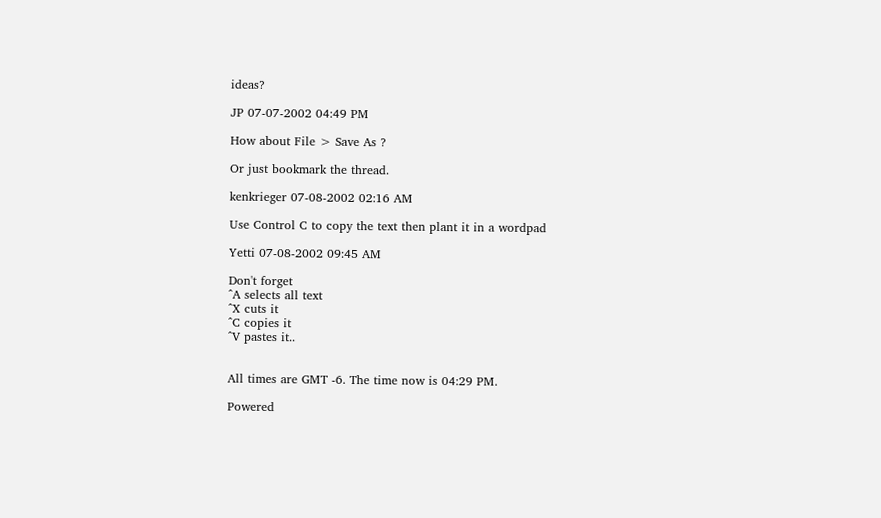ideas?

JP 07-07-2002 04:49 PM

How about File > Save As ?

Or just bookmark the thread.

kenkrieger 07-08-2002 02:16 AM

Use Control C to copy the text then plant it in a wordpad

Yetti 07-08-2002 09:45 AM

Don't forget
^A selects all text
^X cuts it
^C copies it
^V pastes it..


All times are GMT -6. The time now is 04:29 PM.

Powered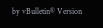by vBulletin® Version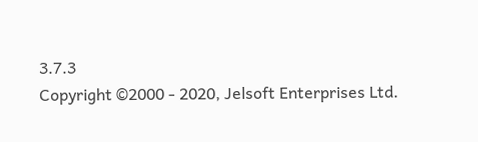3.7.3
Copyright ©2000 - 2020, Jelsoft Enterprises Ltd.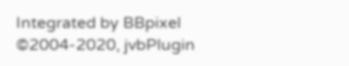Integrated by BBpixel ©2004-2020, jvbPlugin